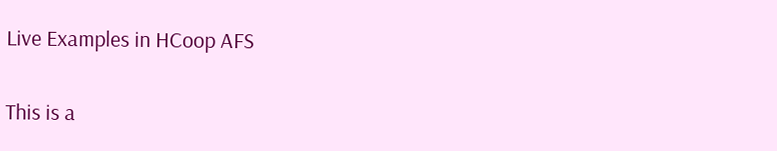Live Examples in HCoop AFS

This is a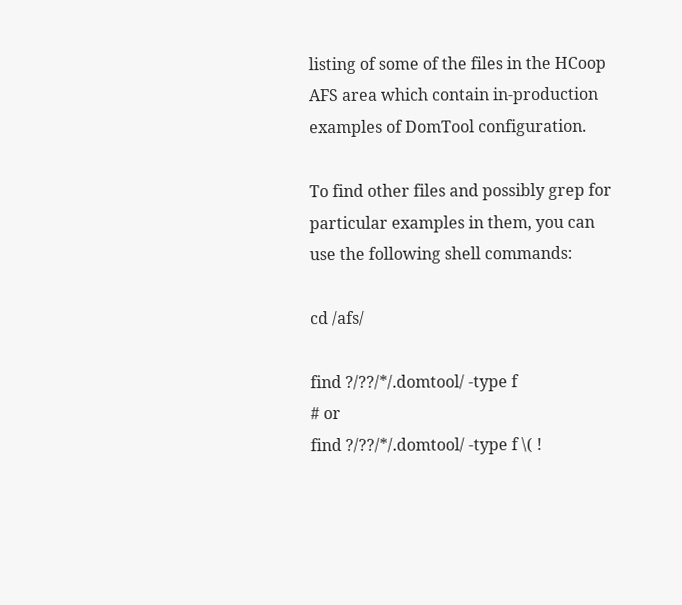listing of some of the files in the HCoop AFS area which contain in-production examples of DomTool configuration.

To find other files and possibly grep for particular examples in them, you can use the following shell commands:

cd /afs/

find ?/??/*/.domtool/ -type f
# or
find ?/??/*/.domtool/ -type f \( !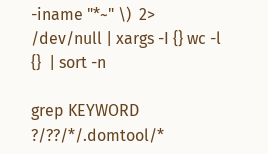-iname "*~" \)  2> /dev/null | xargs -I {} wc -l {}  | sort -n

grep KEYWORD ?/??/*/.domtool/*